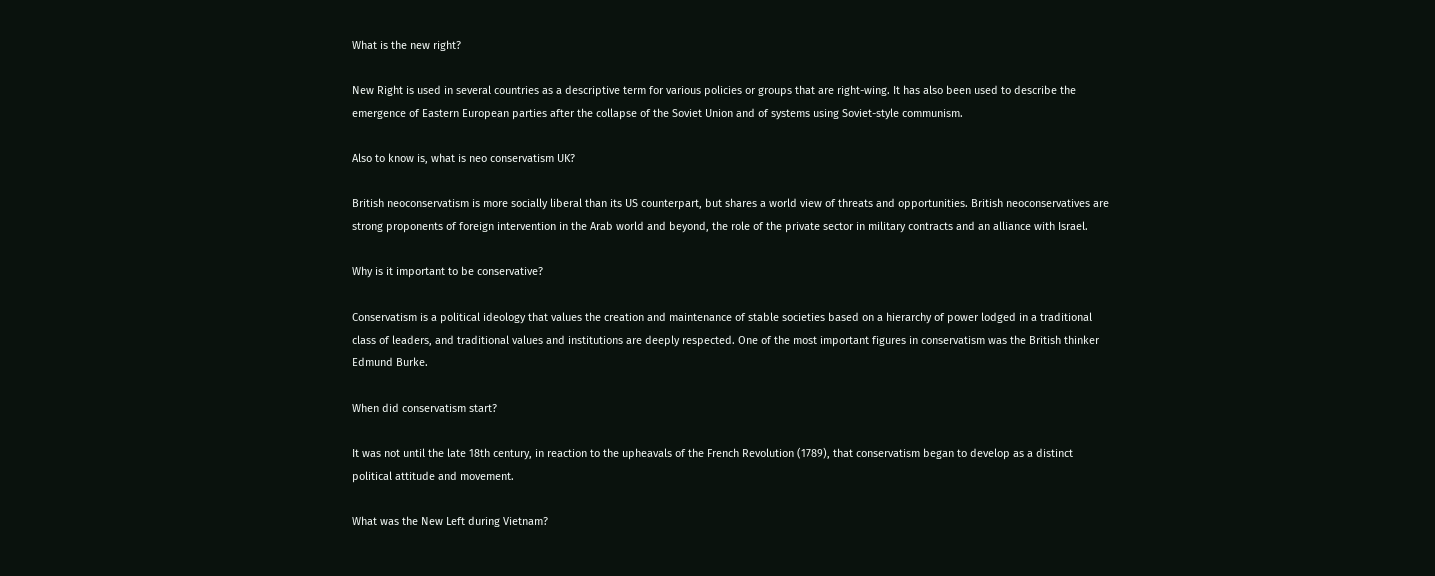What is the new right?

New Right is used in several countries as a descriptive term for various policies or groups that are right-wing. It has also been used to describe the emergence of Eastern European parties after the collapse of the Soviet Union and of systems using Soviet-style communism.

Also to know is, what is neo conservatism UK?

British neoconservatism is more socially liberal than its US counterpart, but shares a world view of threats and opportunities. British neoconservatives are strong proponents of foreign intervention in the Arab world and beyond, the role of the private sector in military contracts and an alliance with Israel.

Why is it important to be conservative?

Conservatism is a political ideology that values the creation and maintenance of stable societies based on a hierarchy of power lodged in a traditional class of leaders, and traditional values and institutions are deeply respected. One of the most important figures in conservatism was the British thinker Edmund Burke.

When did conservatism start?

It was not until the late 18th century, in reaction to the upheavals of the French Revolution (1789), that conservatism began to develop as a distinct political attitude and movement.

What was the New Left during Vietnam?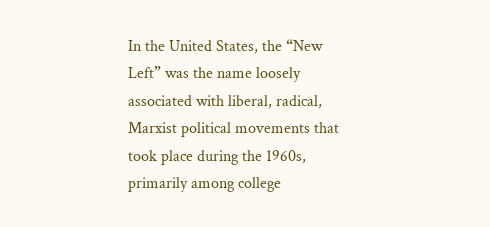In the United States, the “New Left” was the name loosely associated with liberal, radical, Marxist political movements that took place during the 1960s, primarily among college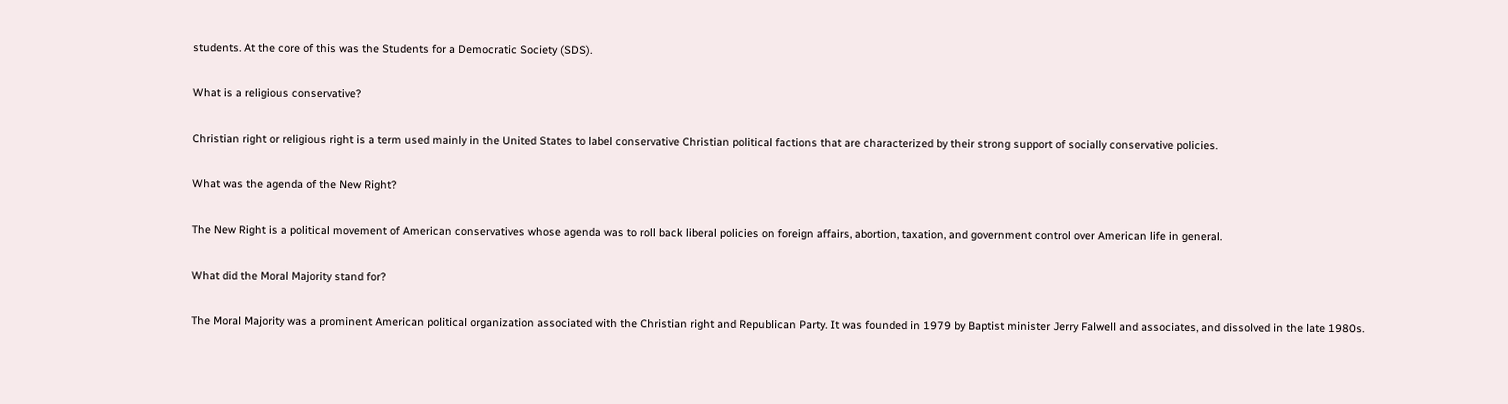students. At the core of this was the Students for a Democratic Society (SDS).

What is a religious conservative?

Christian right or religious right is a term used mainly in the United States to label conservative Christian political factions that are characterized by their strong support of socially conservative policies.

What was the agenda of the New Right?

The New Right is a political movement of American conservatives whose agenda was to roll back liberal policies on foreign affairs, abortion, taxation, and government control over American life in general.

What did the Moral Majority stand for?

The Moral Majority was a prominent American political organization associated with the Christian right and Republican Party. It was founded in 1979 by Baptist minister Jerry Falwell and associates, and dissolved in the late 1980s.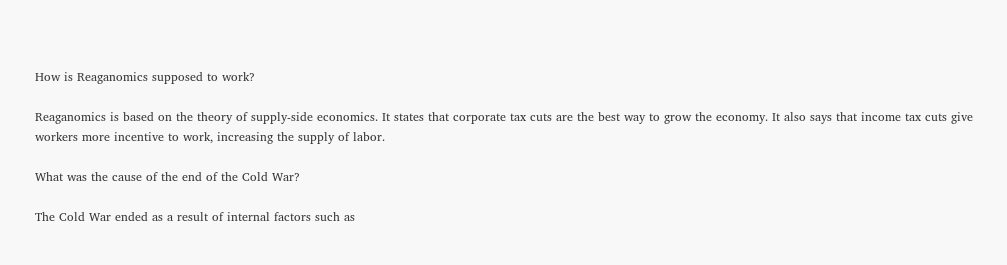How is Reaganomics supposed to work?

Reaganomics is based on the theory of supply-side economics. It states that corporate tax cuts are the best way to grow the economy. It also says that income tax cuts give workers more incentive to work, increasing the supply of labor.

What was the cause of the end of the Cold War?

The Cold War ended as a result of internal factors such as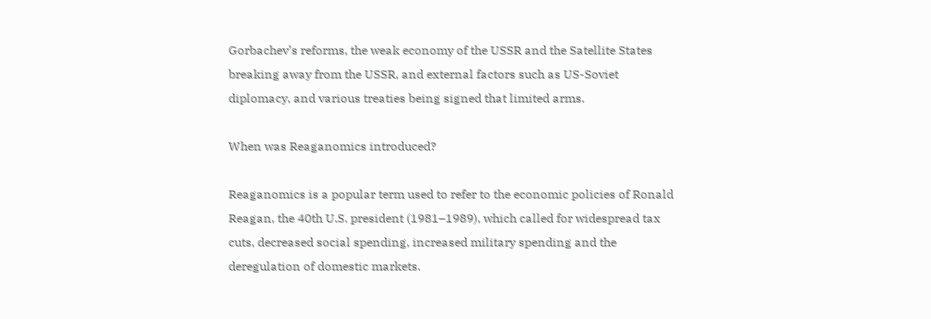Gorbachev’s reforms, the weak economy of the USSR and the Satellite States breaking away from the USSR, and external factors such as US-Soviet diplomacy, and various treaties being signed that limited arms.

When was Reaganomics introduced?

Reaganomics is a popular term used to refer to the economic policies of Ronald Reagan, the 40th U.S. president (1981–1989), which called for widespread tax cuts, decreased social spending, increased military spending and the deregulation of domestic markets.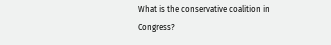What is the conservative coalition in Congress?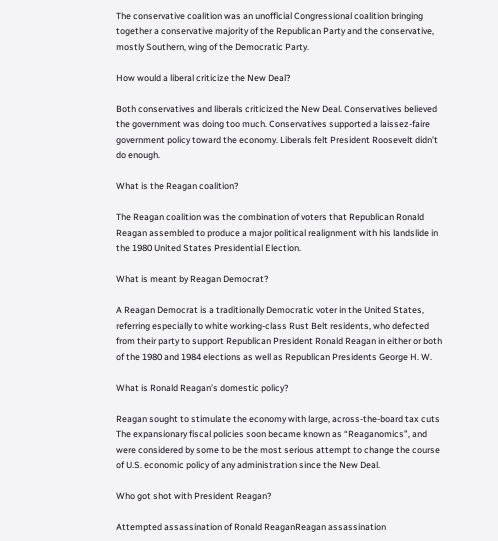The conservative coalition was an unofficial Congressional coalition bringing together a conservative majority of the Republican Party and the conservative, mostly Southern, wing of the Democratic Party.

How would a liberal criticize the New Deal?

Both conservatives and liberals criticized the New Deal. Conservatives believed the government was doing too much. Conservatives supported a laissez-faire government policy toward the economy. Liberals felt President Roosevelt didn’t do enough.

What is the Reagan coalition?

The Reagan coalition was the combination of voters that Republican Ronald Reagan assembled to produce a major political realignment with his landslide in the 1980 United States Presidential Election.

What is meant by Reagan Democrat?

A Reagan Democrat is a traditionally Democratic voter in the United States, referring especially to white working-class Rust Belt residents, who defected from their party to support Republican President Ronald Reagan in either or both of the 1980 and 1984 elections as well as Republican Presidents George H. W.

What is Ronald Reagan’s domestic policy?

Reagan sought to stimulate the economy with large, across-the-board tax cuts The expansionary fiscal policies soon became known as “Reaganomics”, and were considered by some to be the most serious attempt to change the course of U.S. economic policy of any administration since the New Deal.

Who got shot with President Reagan?

Attempted assassination of Ronald ReaganReagan assassination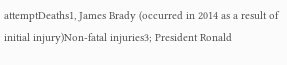attemptDeaths1, James Brady (occurred in 2014 as a result of initial injury)Non-fatal injuries3; President Ronald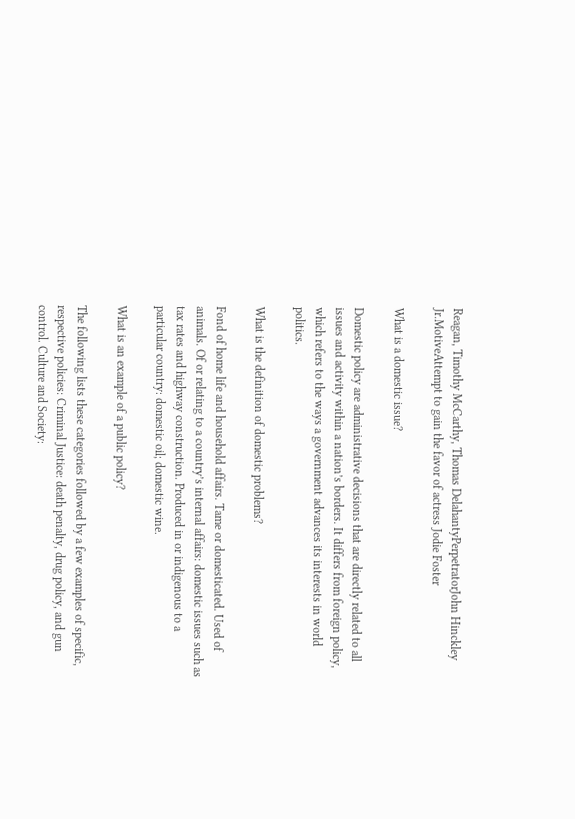Reagan, Timothy McCarthy, Thomas DelahantyPerpetratorJohn Hinckley Jr.MotiveAttempt to gain the favor of actress Jodie Foster

What is a domestic issue?

Domestic policy are administrative decisions that are directly related to all issues and activity within a nation’s borders. It differs from foreign policy, which refers to the ways a government advances its interests in world politics.

What is the definition of domestic problems?

Fond of home life and household affairs. Tame or domesticated. Used of animals. Of or relating to a country’s internal affairs: domestic issues such as tax rates and highway construction. Produced in or indigenous to a particular country: domestic oil; domestic wine.

What is an example of a public policy?

The following lists these categories followed by a few examples of specific, respective policies: Criminal Justice: death penalty, drug policy, and gun control. Culture and Society: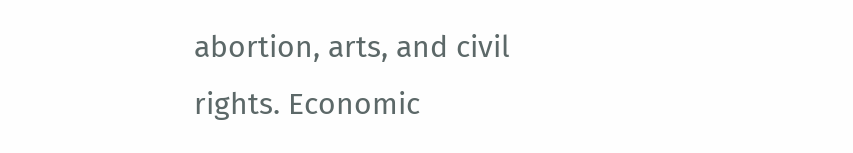abortion, arts, and civil rights. Economic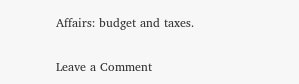Affairs: budget and taxes.

Leave a Comment